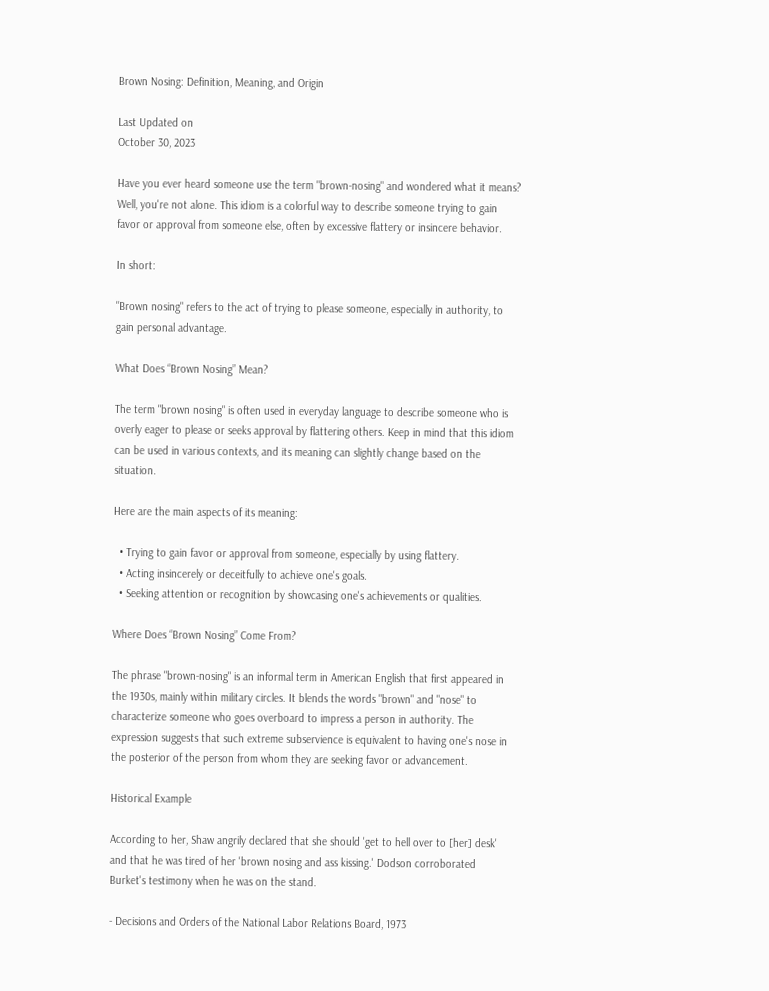Brown Nosing: Definition, Meaning, and Origin

Last Updated on
October 30, 2023

Have you ever heard someone use the term "brown-nosing" and wondered what it means? Well, you're not alone. This idiom is a colorful way to describe someone trying to gain favor or approval from someone else, often by excessive flattery or insincere behavior.

In short:

"Brown nosing" refers to the act of trying to please someone, especially in authority, to gain personal advantage.

What Does “Brown Nosing” Mean?

The term "brown nosing" is often used in everyday language to describe someone who is overly eager to please or seeks approval by flattering others. Keep in mind that this idiom can be used in various contexts, and its meaning can slightly change based on the situation.

Here are the main aspects of its meaning:

  • Trying to gain favor or approval from someone, especially by using flattery.
  • Acting insincerely or deceitfully to achieve one's goals.
  • Seeking attention or recognition by showcasing one's achievements or qualities.

Where Does “Brown Nosing” Come From?

The phrase "brown-nosing" is an informal term in American English that first appeared in the 1930s, mainly within military circles. It blends the words "brown" and "nose" to characterize someone who goes overboard to impress a person in authority. The expression suggests that such extreme subservience is equivalent to having one's nose in the posterior of the person from whom they are seeking favor or advancement.

Historical Example

According to her, Shaw angrily declared that she should 'get to hell over to [her] desk' and that he was tired of her 'brown nosing and ass kissing.' Dodson corroborated Burket's testimony when he was on the stand.

- Decisions and Orders of the National Labor Relations Board, 1973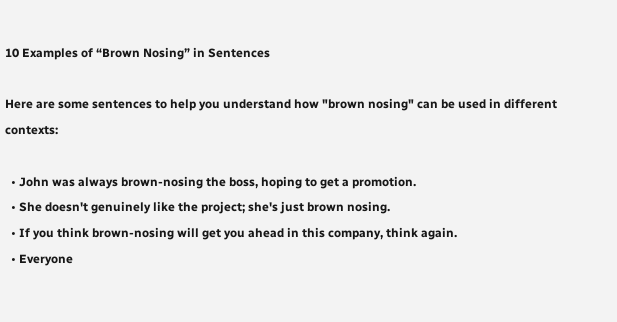10 Examples of “Brown Nosing” in Sentences

Here are some sentences to help you understand how "brown nosing" can be used in different contexts:

  • John was always brown-nosing the boss, hoping to get a promotion.
  • She doesn't genuinely like the project; she's just brown nosing.
  • If you think brown-nosing will get you ahead in this company, think again.
  • Everyone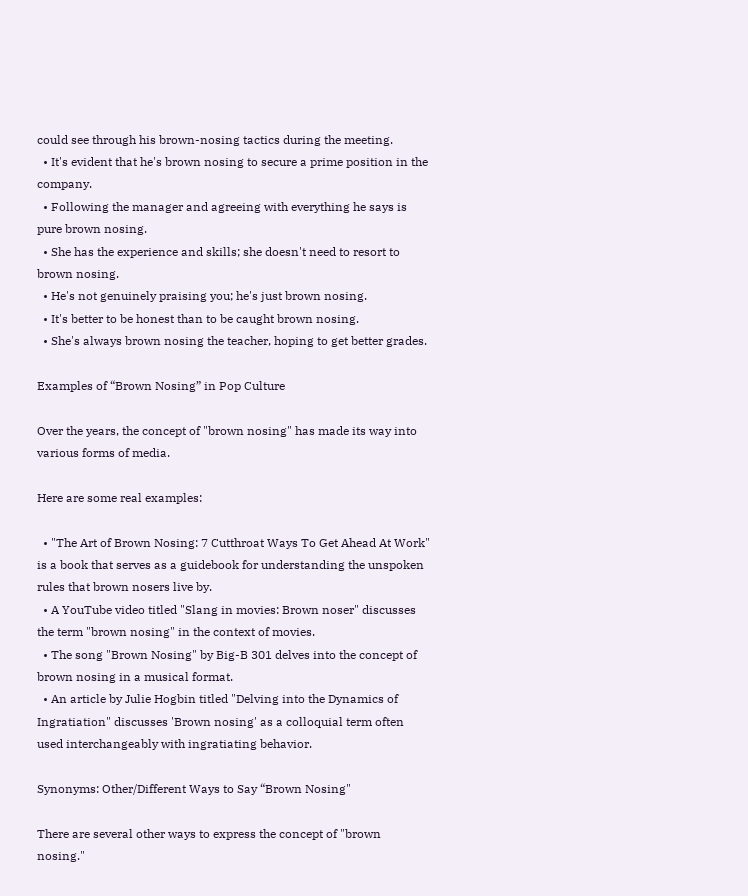could see through his brown-nosing tactics during the meeting.
  • It's evident that he's brown nosing to secure a prime position in the company.
  • Following the manager and agreeing with everything he says is pure brown nosing.
  • She has the experience and skills; she doesn't need to resort to brown nosing.
  • He's not genuinely praising you; he's just brown nosing.
  • It's better to be honest than to be caught brown nosing.
  • She's always brown nosing the teacher, hoping to get better grades.

Examples of “Brown Nosing” in Pop Culture

Over the years, the concept of "brown nosing" has made its way into various forms of media.

Here are some real examples:

  • "The Art of Brown Nosing: 7 Cutthroat Ways To Get Ahead At Work" is a book that serves as a guidebook for understanding the unspoken rules that brown nosers live by.
  • A YouTube video titled "Slang in movies: Brown noser" discusses the term "brown nosing" in the context of movies.
  • The song "Brown Nosing" by Big-B 301 delves into the concept of brown nosing in a musical format.
  • An article by Julie Hogbin titled "Delving into the Dynamics of Ingratiation" discusses 'Brown nosing' as a colloquial term often used interchangeably with ingratiating behavior.

Synonyms: Other/Different Ways to Say “Brown Nosing"

There are several other ways to express the concept of "brown nosing."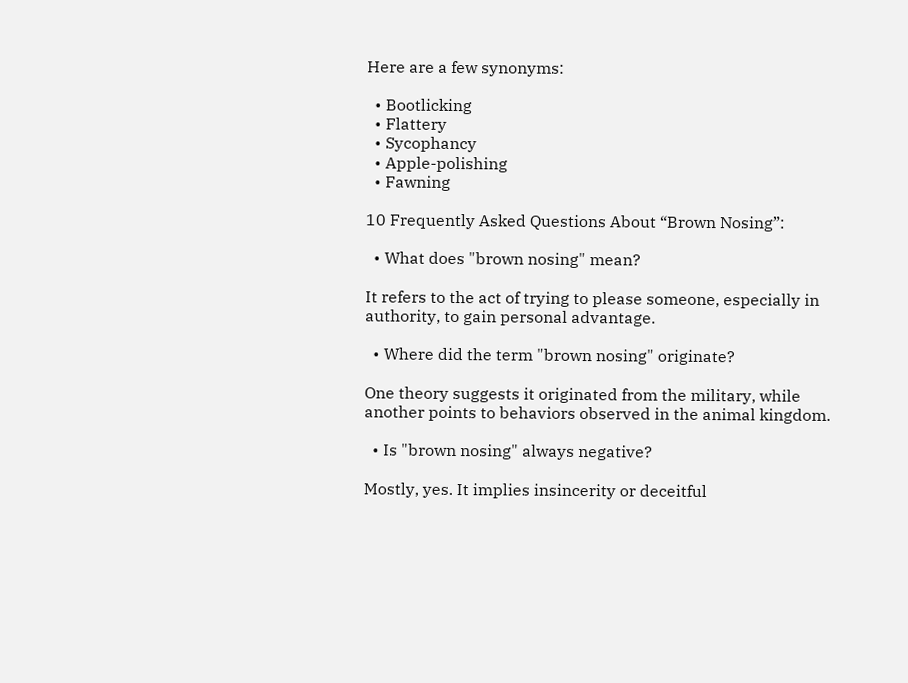Here are a few synonyms:

  • Bootlicking
  • Flattery
  • Sycophancy
  • Apple-polishing
  • Fawning

10 Frequently Asked Questions About “Brown Nosing”:

  • What does "brown nosing" mean?

It refers to the act of trying to please someone, especially in authority, to gain personal advantage.

  • Where did the term "brown nosing" originate?

One theory suggests it originated from the military, while another points to behaviors observed in the animal kingdom.

  • Is "brown nosing" always negative?

Mostly, yes. It implies insincerity or deceitful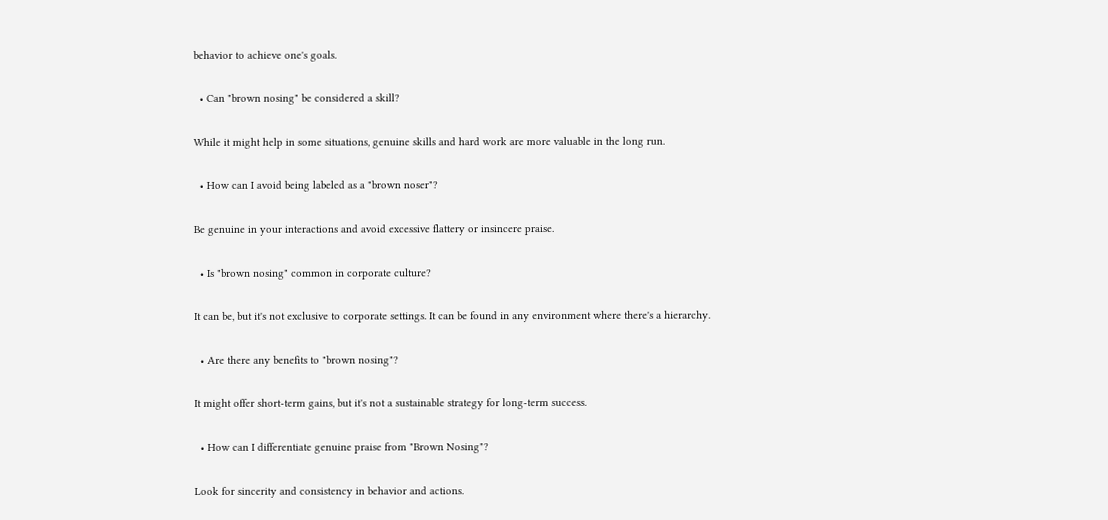behavior to achieve one's goals.

  • Can "brown nosing" be considered a skill?

While it might help in some situations, genuine skills and hard work are more valuable in the long run.

  • How can I avoid being labeled as a "brown noser"?

Be genuine in your interactions and avoid excessive flattery or insincere praise.

  • Is "brown nosing" common in corporate culture?

It can be, but it's not exclusive to corporate settings. It can be found in any environment where there's a hierarchy.

  • Are there any benefits to "brown nosing"?

It might offer short-term gains, but it's not a sustainable strategy for long-term success.

  • How can I differentiate genuine praise from "Brown Nosing"?

Look for sincerity and consistency in behavior and actions.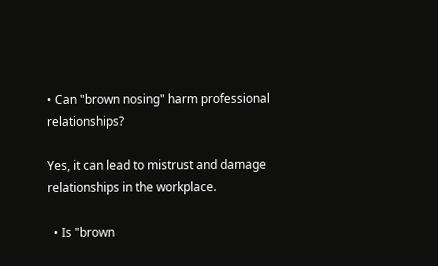• Can "brown nosing" harm professional relationships?

Yes, it can lead to mistrust and damage relationships in the workplace.

  • Is "brown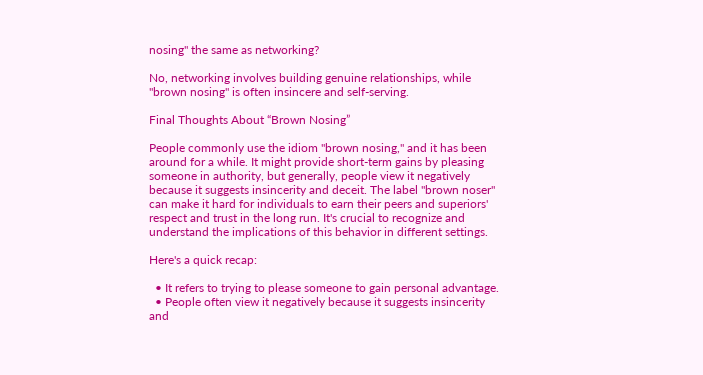nosing" the same as networking?

No, networking involves building genuine relationships, while "brown nosing" is often insincere and self-serving.

Final Thoughts About “Brown Nosing”

People commonly use the idiom "brown nosing," and it has been around for a while. It might provide short-term gains by pleasing someone in authority, but generally, people view it negatively because it suggests insincerity and deceit. The label "brown noser" can make it hard for individuals to earn their peers and superiors' respect and trust in the long run. It's crucial to recognize and understand the implications of this behavior in different settings.

Here's a quick recap:

  • It refers to trying to please someone to gain personal advantage.
  • People often view it negatively because it suggests insincerity and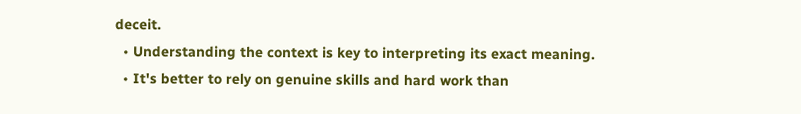deceit.
  • Understanding the context is key to interpreting its exact meaning.
  • It's better to rely on genuine skills and hard work than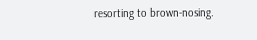resorting to brown-nosing.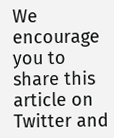We encourage you to share this article on Twitter and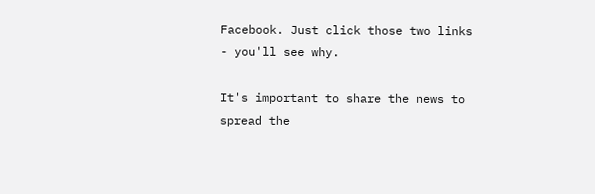Facebook. Just click those two links - you'll see why.

It's important to share the news to spread the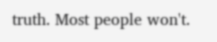truth. Most people won't.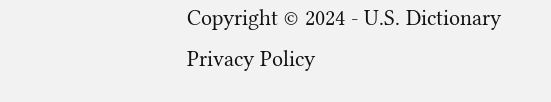Copyright © 2024 - U.S. Dictionary
Privacy Policy